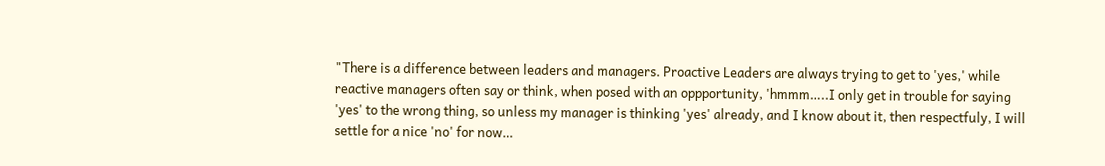"There is a difference between leaders and managers. Proactive Leaders are always trying to get to 'yes,' while reactive managers often say or think, when posed with an oppportunity, 'hmmm…..I only get in trouble for saying 'yes' to the wrong thing, so unless my manager is thinking 'yes' already, and I know about it, then respectfuly, I will settle for a nice 'no' for now…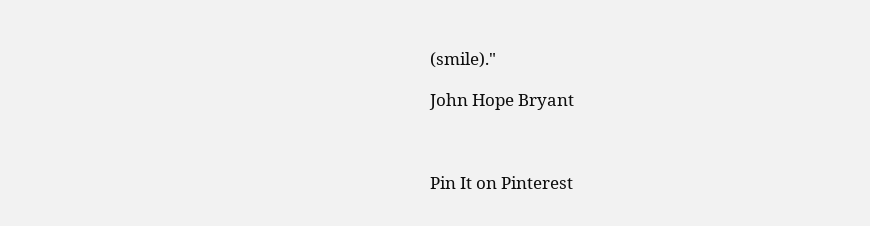(smile)."

John Hope Bryant



Pin It on Pinterest